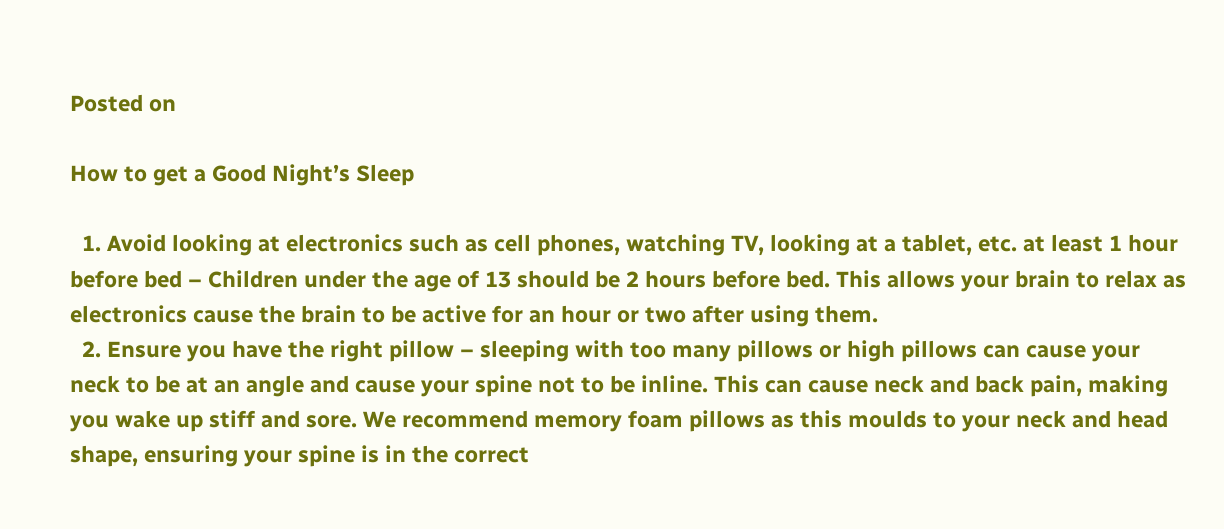Posted on

How to get a Good Night’s Sleep

  1. Avoid looking at electronics such as cell phones, watching TV, looking at a tablet, etc. at least 1 hour before bed – Children under the age of 13 should be 2 hours before bed. This allows your brain to relax as electronics cause the brain to be active for an hour or two after using them.
  2. Ensure you have the right pillow – sleeping with too many pillows or high pillows can cause your neck to be at an angle and cause your spine not to be inline. This can cause neck and back pain, making you wake up stiff and sore. We recommend memory foam pillows as this moulds to your neck and head shape, ensuring your spine is in the correct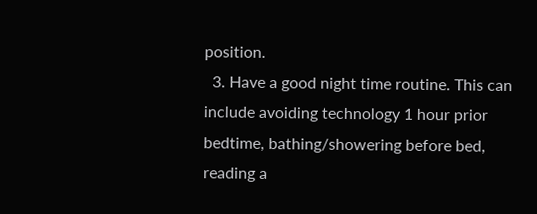position.
  3. Have a good night time routine. This can include avoiding technology 1 hour prior bedtime, bathing/showering before bed, reading a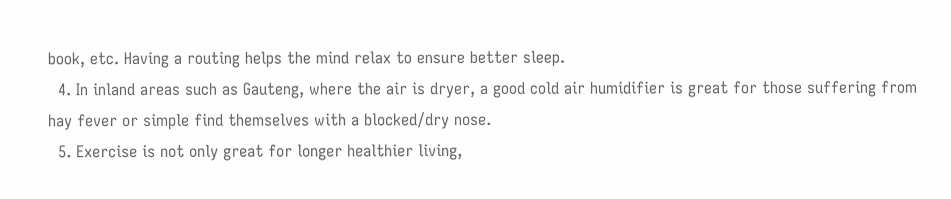book, etc. Having a routing helps the mind relax to ensure better sleep.
  4. In inland areas such as Gauteng, where the air is dryer, a good cold air humidifier is great for those suffering from hay fever or simple find themselves with a blocked/dry nose.
  5. Exercise is not only great for longer healthier living,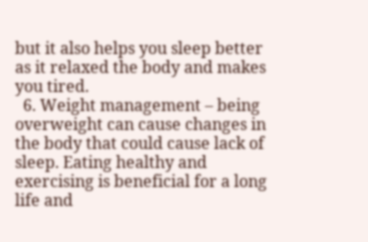but it also helps you sleep better as it relaxed the body and makes you tired.
  6. Weight management – being overweight can cause changes in the body that could cause lack of sleep. Eating healthy and exercising is beneficial for a long life and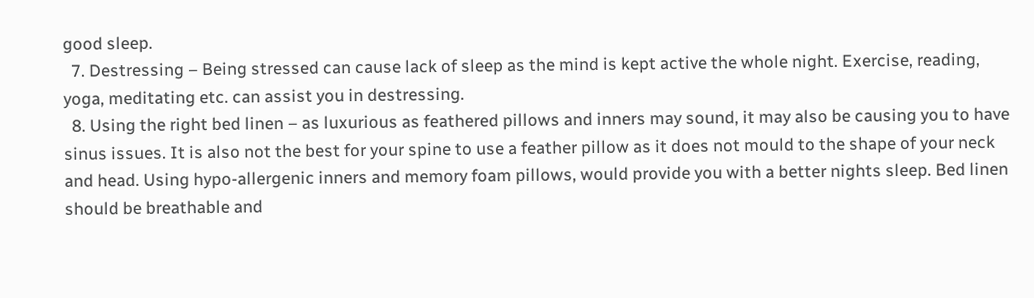good sleep.
  7. Destressing – Being stressed can cause lack of sleep as the mind is kept active the whole night. Exercise, reading, yoga, meditating etc. can assist you in destressing.
  8. Using the right bed linen – as luxurious as feathered pillows and inners may sound, it may also be causing you to have sinus issues. It is also not the best for your spine to use a feather pillow as it does not mould to the shape of your neck and head. Using hypo-allergenic inners and memory foam pillows, would provide you with a better nights sleep. Bed linen should be breathable and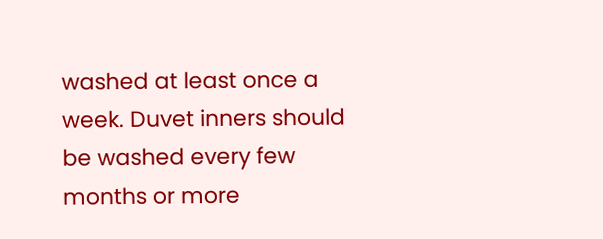washed at least once a week. Duvet inners should be washed every few months or more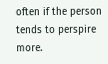often if the person tends to perspire more.